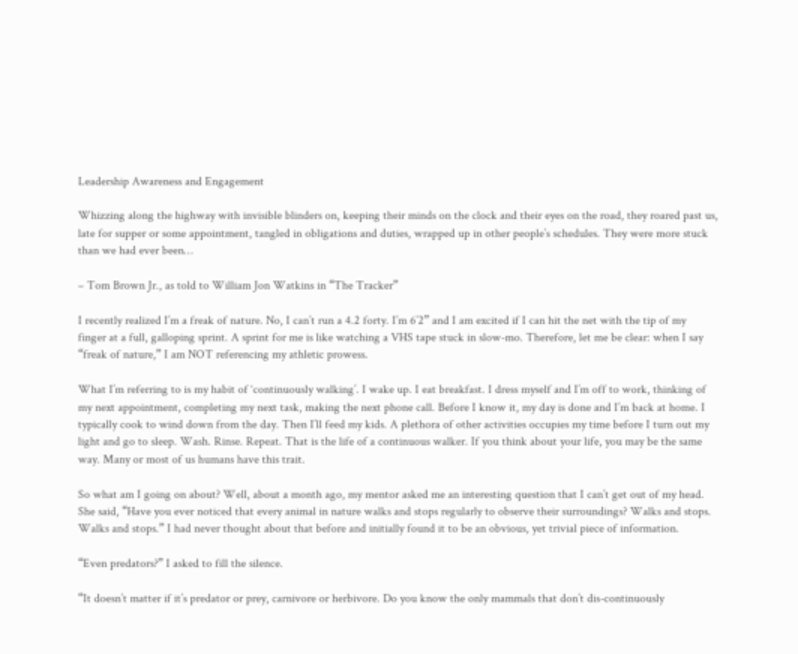Leadership Awareness and Engagement

Whizzing along the highway with invisible blinders on, keeping their minds on the clock and their eyes on the road, they roared past us, late for supper or some appointment, tangled in obligations and duties, wrapped up in other people’s schedules. They were more stuck than we had ever been…

– Tom Brown Jr., as told to William Jon Watkins in “The Tracker”

I recently realized I’m a freak of nature. No, I can’t run a 4.2 forty. I’m 6’2” and I am excited if I can hit the net with the tip of my     finger at a full, galloping sprint. A sprint for me is like watching a VHS tape stuck in slow-mo. Therefore, let me be clear: when I say “freak of nature,” I am NOT referencing my athletic prowess.

What I’m referring to is my habit of ‘continuously walking’. I wake up. I eat breakfast. I dress myself and I’m off to work, thinking of my next appointment, completing my next task, making the next phone call. Before I know it, my day is done and I’m back at home. I typically cook to wind down from the day. Then I’ll feed my kids. A plethora of other activities occupies my time before I turn out my light and go to sleep. Wash. Rinse. Repeat. That is the life of a continuous walker. If you think about your life, you may be the same way. Many or most of us humans have this trait.

So what am I going on about? Well, about a month ago, my mentor asked me an interesting question that I can’t get out of my head. She said, “Have you ever noticed that every animal in nature walks and stops regularly to observe their surroundings? Walks and stops. Walks and stops.” I had never thought about that before and initially found it to be an obvious, yet trivial piece of information.

“Even predators?” I asked to fill the silence.

“It doesn’t matter if it’s predator or prey, carnivore or herbivore. Do you know the only mammals that don’t dis-continuously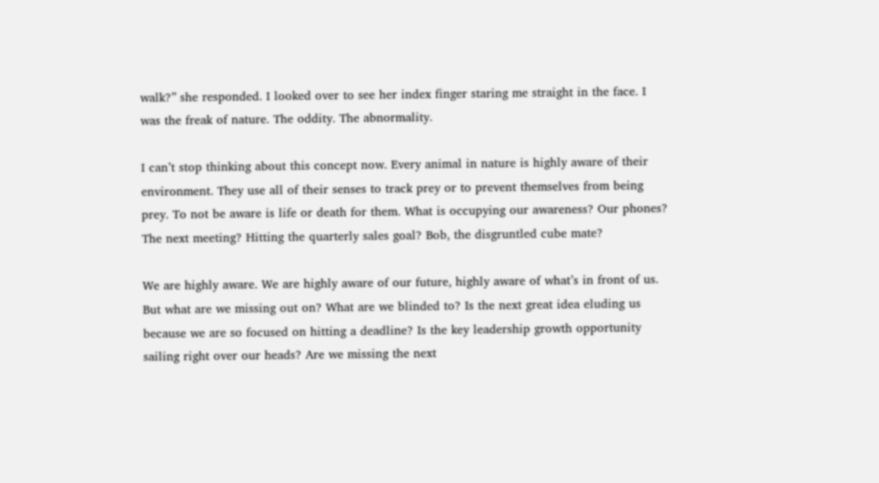walk?” she responded. I looked over to see her index finger staring me straight in the face. I was the freak of nature. The oddity. The abnormality.

I can’t stop thinking about this concept now. Every animal in nature is highly aware of their environment. They use all of their senses to track prey or to prevent themselves from being prey. To not be aware is life or death for them. What is occupying our awareness? Our phones? The next meeting? Hitting the quarterly sales goal? Bob, the disgruntled cube mate?

We are highly aware. We are highly aware of our future, highly aware of what’s in front of us. But what are we missing out on? What are we blinded to? Is the next great idea eluding us because we are so focused on hitting a deadline? Is the key leadership growth opportunity sailing right over our heads? Are we missing the next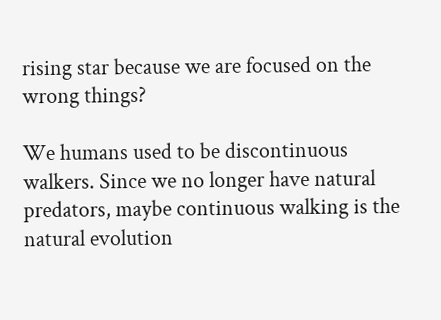rising star because we are focused on the wrong things?

We humans used to be discontinuous walkers. Since we no longer have natural predators, maybe continuous walking is the natural evolution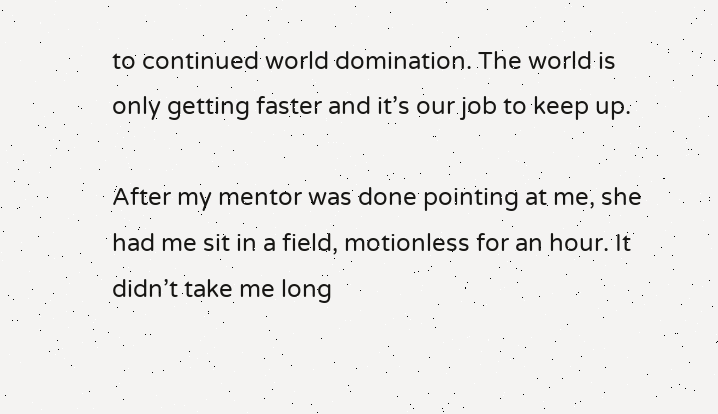to continued world domination. The world is only getting faster and it’s our job to keep up.

After my mentor was done pointing at me, she had me sit in a field, motionless for an hour. It didn’t take me long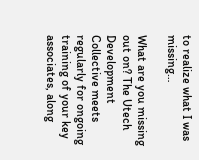to realize what I was missing…

What are you missing out on? The Utech Development Collective meets regularly for ongoing training of your key associates, along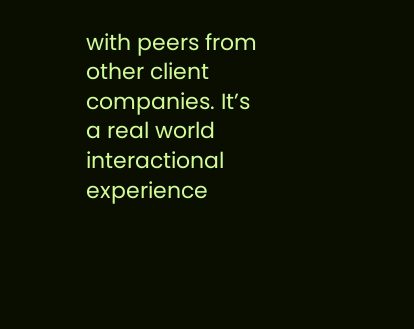with peers from other client companies. It’s a real world interactional experience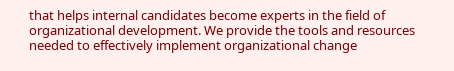that helps internal candidates become experts in the field of organizational development. We provide the tools and resources needed to effectively implement organizational change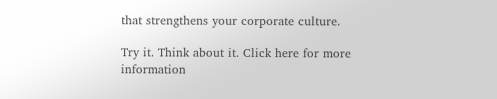that strengthens your corporate culture.

Try it. Think about it. Click here for more information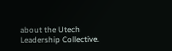about the Utech Leadership Collective.